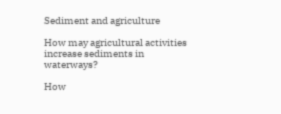Sediment and agriculture

How may agricultural activities increase sediments in waterways?

How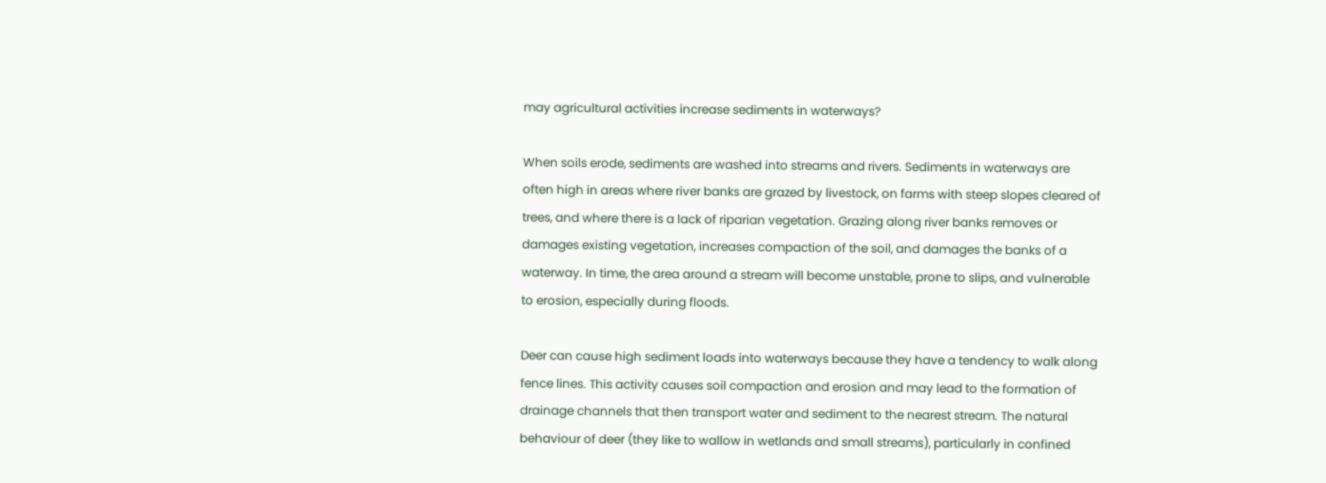may agricultural activities increase sediments in waterways?

When soils erode, sediments are washed into streams and rivers. Sediments in waterways are often high in areas where river banks are grazed by livestock, on farms with steep slopes cleared of trees, and where there is a lack of riparian vegetation. Grazing along river banks removes or damages existing vegetation, increases compaction of the soil, and damages the banks of a waterway. In time, the area around a stream will become unstable, prone to slips, and vulnerable to erosion, especially during floods.

Deer can cause high sediment loads into waterways because they have a tendency to walk along fence lines. This activity causes soil compaction and erosion and may lead to the formation of drainage channels that then transport water and sediment to the nearest stream. The natural behaviour of deer (they like to wallow in wetlands and small streams), particularly in confined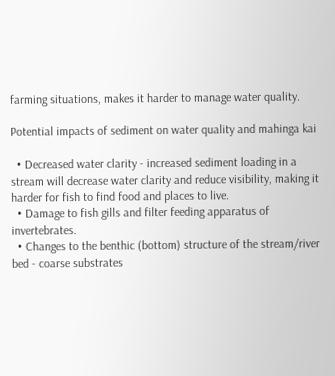farming situations, makes it harder to manage water quality.

Potential impacts of sediment on water quality and mahinga kai

  • Decreased water clarity - increased sediment loading in a stream will decrease water clarity and reduce visibility, making it harder for fish to find food and places to live.
  • Damage to fish gills and filter feeding apparatus of invertebrates.
  • Changes to the benthic (bottom) structure of the stream/river bed - coarse substrates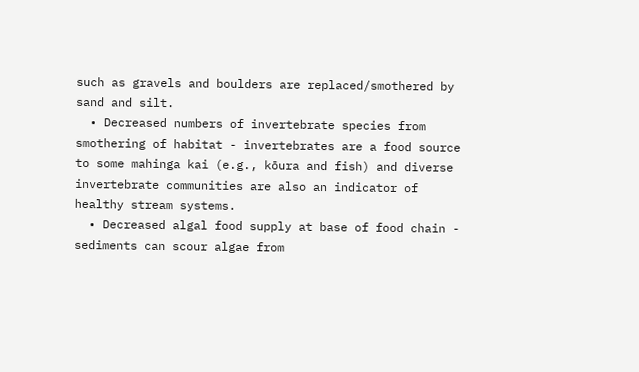such as gravels and boulders are replaced/smothered by sand and silt.
  • Decreased numbers of invertebrate species from smothering of habitat - invertebrates are a food source to some mahinga kai (e.g., kōura and fish) and diverse invertebrate communities are also an indicator of healthy stream systems.
  • Decreased algal food supply at base of food chain - sediments can scour algae from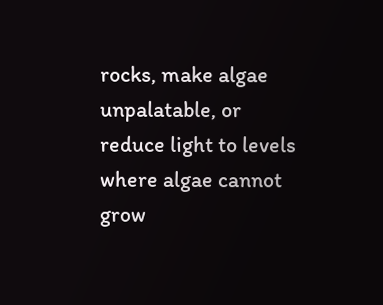rocks, make algae unpalatable, or reduce light to levels where algae cannot grow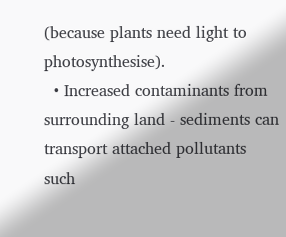(because plants need light to photosynthesise).
  • Increased contaminants from surrounding land - sediments can transport attached pollutants such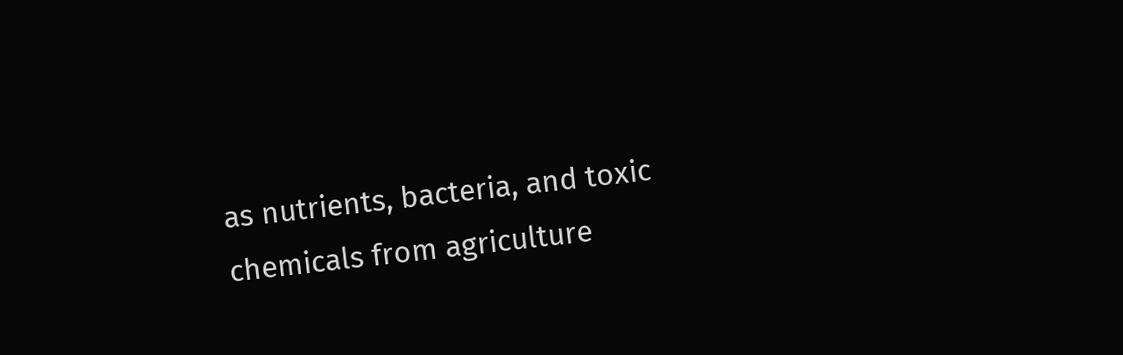as nutrients, bacteria, and toxic chemicals from agriculture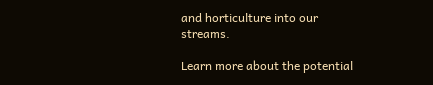and horticulture into our streams.

Learn more about the potential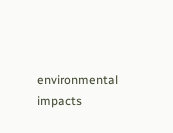environmental impacts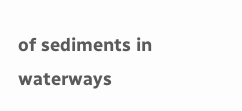of sediments in waterways